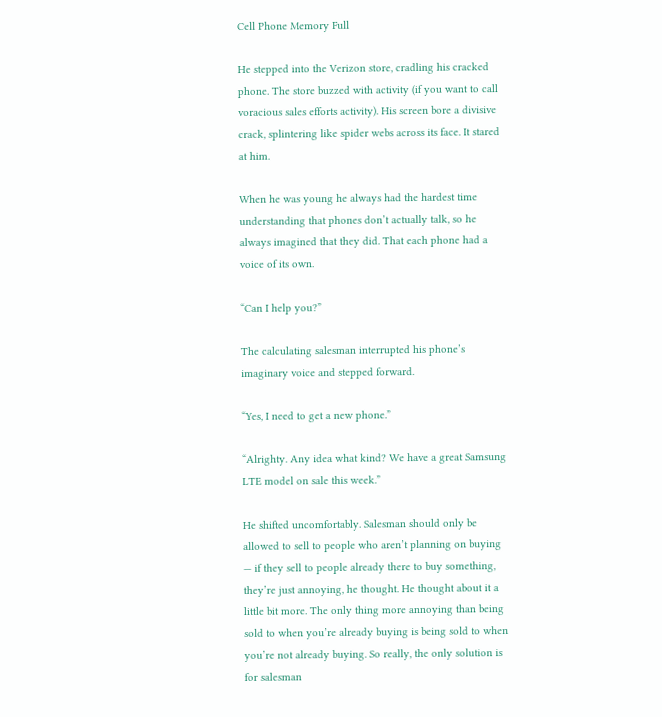Cell Phone Memory Full

He stepped into the Verizon store, cradling his cracked phone. The store buzzed with activity (if you want to call voracious sales efforts activity). His screen bore a divisive crack, splintering like spider webs across its face. It stared at him.

When he was young he always had the hardest time understanding that phones don’t actually talk, so he always imagined that they did. That each phone had a voice of its own.

“Can I help you?”

The calculating salesman interrupted his phone’s imaginary voice and stepped forward.

“Yes, I need to get a new phone.”

“Alrighty. Any idea what kind? We have a great Samsung LTE model on sale this week.”

He shifted uncomfortably. Salesman should only be allowed to sell to people who aren’t planning on buying — if they sell to people already there to buy something, they’re just annoying, he thought. He thought about it a little bit more. The only thing more annoying than being sold to when you’re already buying is being sold to when you’re not already buying. So really, the only solution is for salesman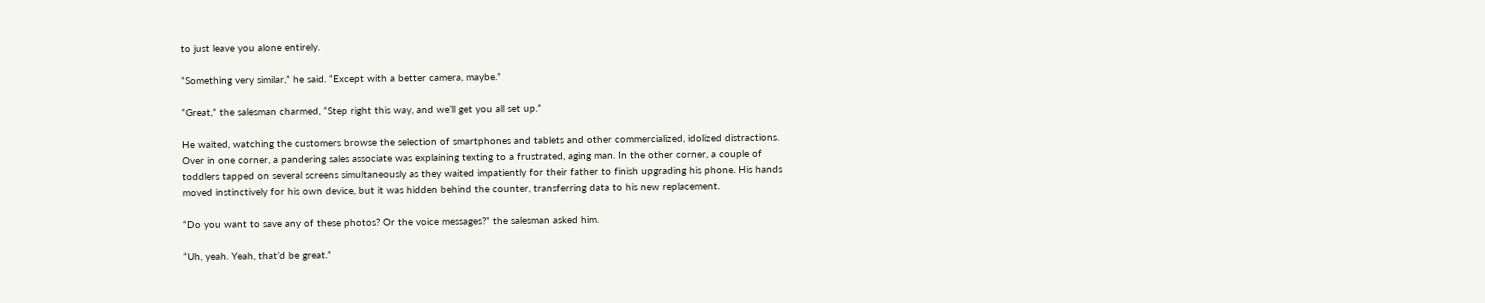to just leave you alone entirely.

“Something very similar,” he said. “Except with a better camera, maybe.”

“Great,” the salesman charmed, “Step right this way, and we’ll get you all set up.”

He waited, watching the customers browse the selection of smartphones and tablets and other commercialized, idolized distractions. Over in one corner, a pandering sales associate was explaining texting to a frustrated, aging man. In the other corner, a couple of toddlers tapped on several screens simultaneously as they waited impatiently for their father to finish upgrading his phone. His hands moved instinctively for his own device, but it was hidden behind the counter, transferring data to his new replacement.

“Do you want to save any of these photos? Or the voice messages?” the salesman asked him.

“Uh, yeah. Yeah, that’d be great.”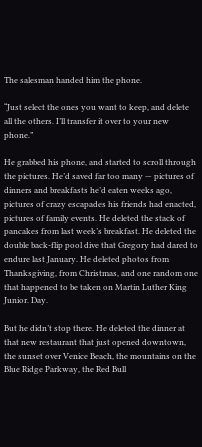The salesman handed him the phone.

“Just select the ones you want to keep, and delete all the others. I’ll transfer it over to your new phone.”

He grabbed his phone, and started to scroll through the pictures. He’d saved far too many — pictures of dinners and breakfasts he’d eaten weeks ago, pictures of crazy escapades his friends had enacted, pictures of family events. He deleted the stack of pancakes from last week’s breakfast. He deleted the double back-flip pool dive that Gregory had dared to endure last January. He deleted photos from Thanksgiving, from Christmas, and one random one that happened to be taken on Martin Luther King Junior. Day.

But he didn’t stop there. He deleted the dinner at that new restaurant that just opened downtown, the sunset over Venice Beach, the mountains on the Blue Ridge Parkway, the Red Bull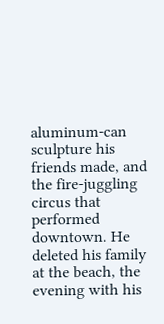aluminum-can sculpture his friends made, and the fire-juggling circus that performed downtown. He deleted his family at the beach, the evening with his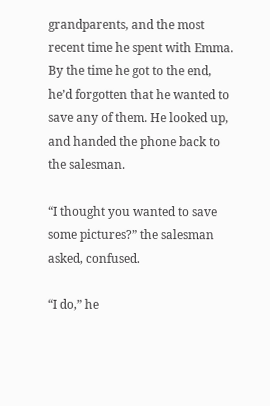grandparents, and the most recent time he spent with Emma. By the time he got to the end, he’d forgotten that he wanted to save any of them. He looked up, and handed the phone back to the salesman.

“I thought you wanted to save some pictures?” the salesman asked, confused.

“I do,” he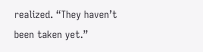realized. “They haven’t been taken yet.”